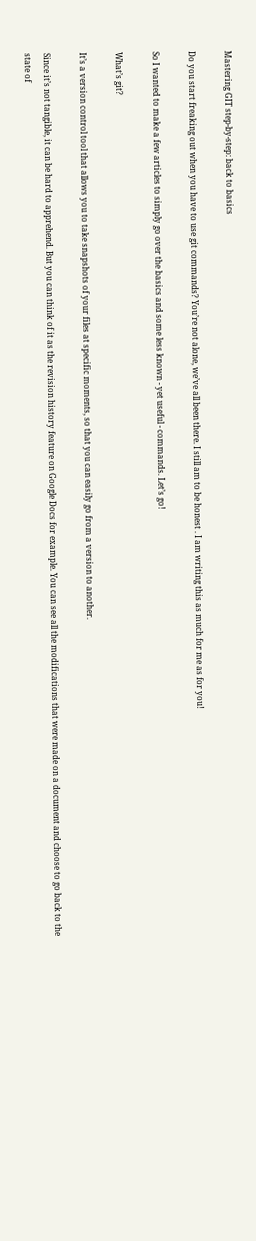Mastering GIT step-by-step: back to basics

Do you start freaking out when you have to use git commands? You’re not alone, we’ve all been there. I still am to be honest . I am writing this as much for me as for you!

So I wanted to make a few articles to simply go over the basics and some less known - yet useful - commands. Let’s go!

What’s git?

It’s a version control tool that allows you to take snapshots of your files at specific moments, so that you can easily go from a version to another.

Since it’s not tangible, it can be hard to apprehend. But you can think of it as the revision history feature on Google Docs for example. You can see all the modifications that were made on a document and choose to go back to the state of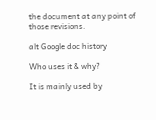the document at any point of those revisions.

alt Google doc history

Who uses it & why?

It is mainly used by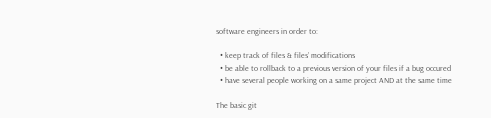software engineers in order to:

  • keep track of files & files’ modifications
  • be able to rollback to a previous version of your files if a bug occured
  • have several people working on a same project AND at the same time

The basic git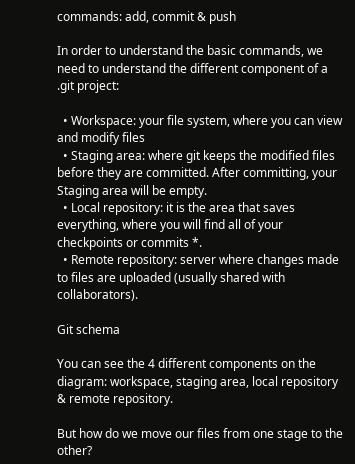commands: add, commit & push

In order to understand the basic commands, we need to understand the different component of a .git project:

  • Workspace: your file system, where you can view and modify files
  • Staging area: where git keeps the modified files before they are committed. After committing, your Staging area will be empty.
  • Local repository: it is the area that saves everything, where you will find all of your checkpoints or commits *.
  • Remote repository: server where changes made to files are uploaded (usually shared with collaborators).

Git schema

You can see the 4 different components on the diagram: workspace, staging area, local repository & remote repository.

But how do we move our files from one stage to the other?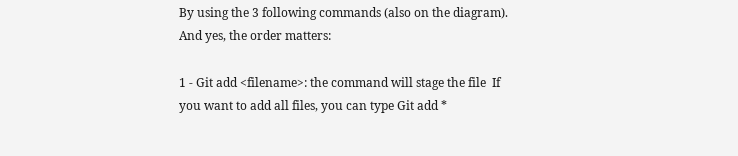By using the 3 following commands (also on the diagram). And yes, the order matters:

1 - Git add <filename>: the command will stage the file  If you want to add all files, you can type Git add *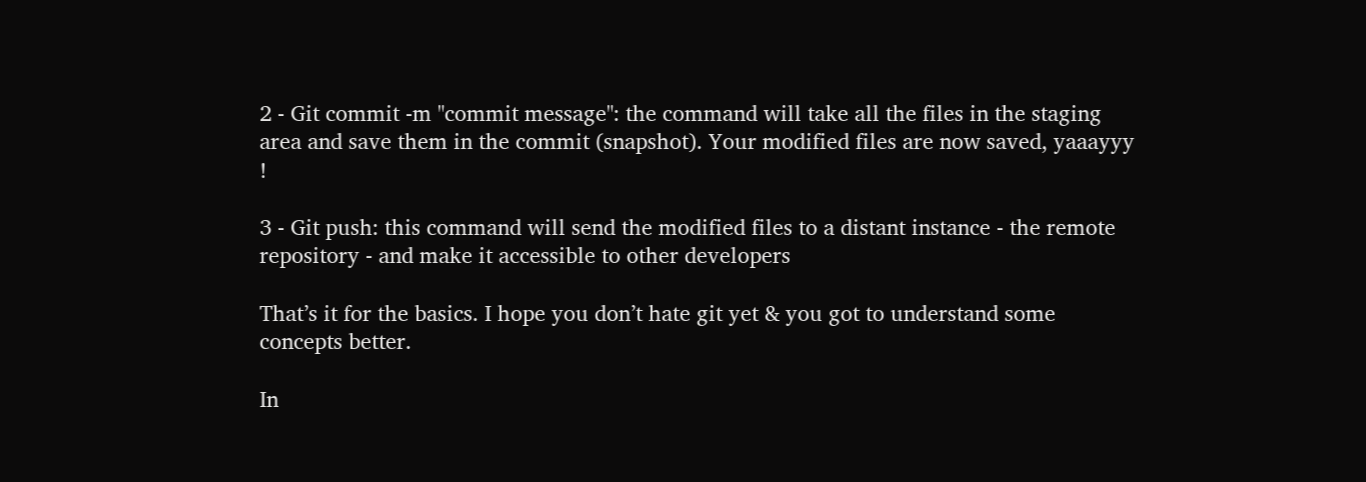2 - Git commit -m "commit message": the command will take all the files in the staging area and save them in the commit (snapshot). Your modified files are now saved, yaaayyy !

3 - Git push: this command will send the modified files to a distant instance - the remote repository - and make it accessible to other developers

That’s it for the basics. I hope you don’t hate git yet & you got to understand some concepts better.

In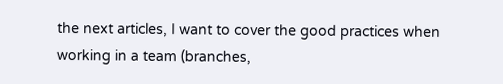the next articles, I want to cover the good practices when working in a team (branches,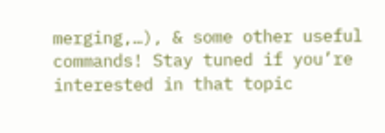merging,…), & some other useful commands! Stay tuned if you’re interested in that topic